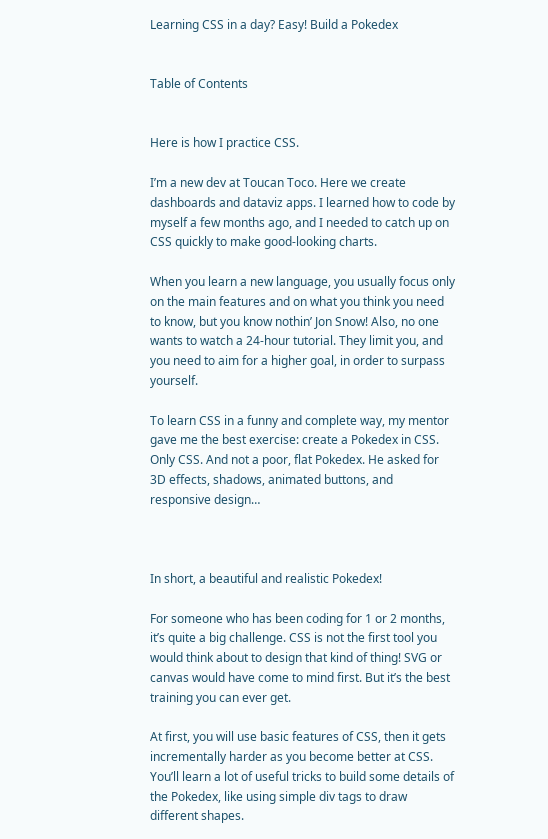Learning CSS in a day? Easy! Build a Pokedex


Table of Contents


Here is how I practice CSS.

I’m a new dev at Toucan Toco. Here we create dashboards and dataviz apps. I learned how to code by myself a few months ago, and I needed to catch up on CSS quickly to make good-looking charts.

When you learn a new language, you usually focus only on the main features and on what you think you need to know, but you know nothin’ Jon Snow! Also, no one wants to watch a 24-hour tutorial. They limit you, and you need to aim for a higher goal, in order to surpass yourself.

To learn CSS in a funny and complete way, my mentor gave me the best exercise: create a Pokedex in CSS. Only CSS. And not a poor, flat Pokedex. He asked for 3D effects, shadows, animated buttons, and responsive design…



In short, a beautiful and realistic Pokedex!

For someone who has been coding for 1 or 2 months, it’s quite a big challenge. CSS is not the first tool you would think about to design that kind of thing! SVG or canvas would have come to mind first. But it’s the best training you can ever get.

At first, you will use basic features of CSS, then it gets incrementally harder as you become better at CSS. You’ll learn a lot of useful tricks to build some details of the Pokedex, like using simple div tags to draw different shapes.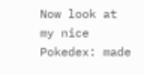Now look at my nice Pokedex: made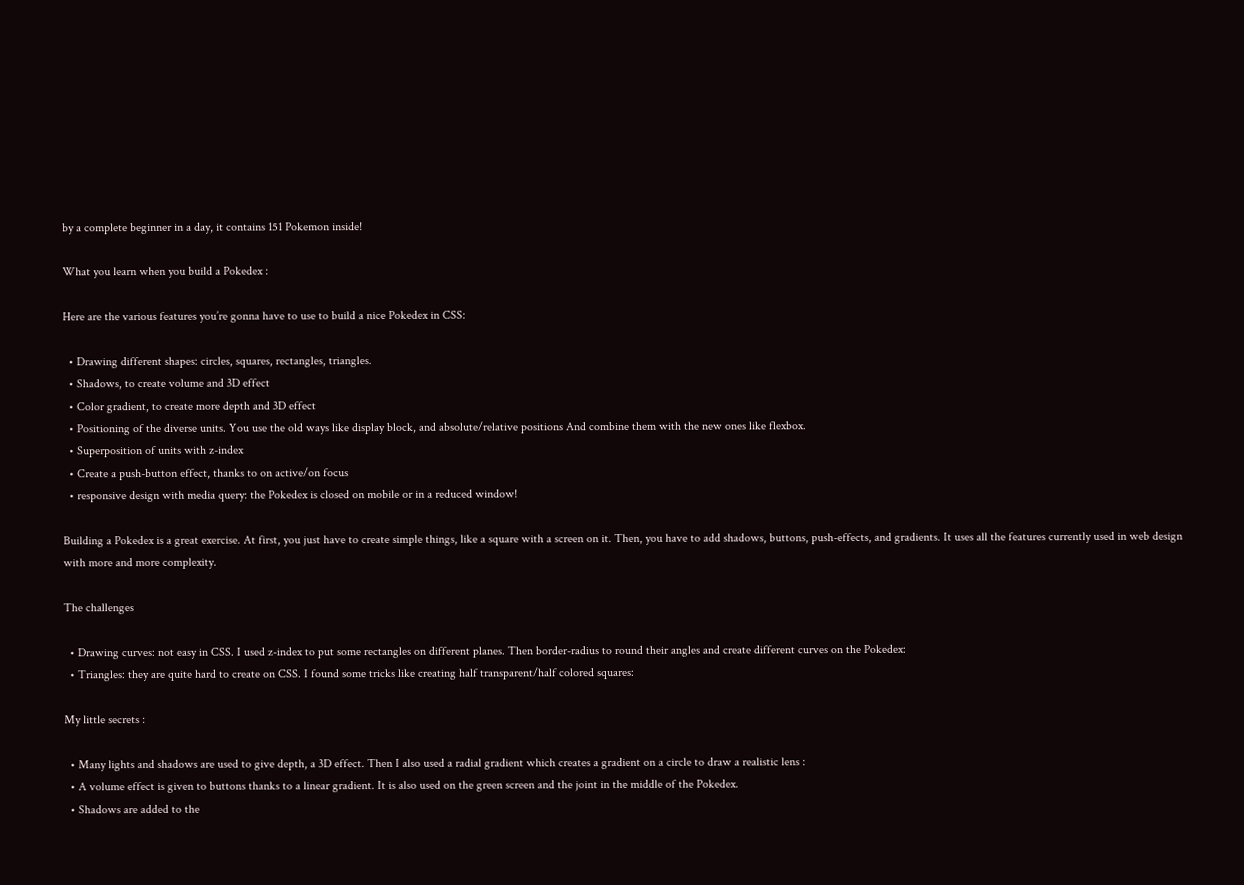by a complete beginner in a day, it contains 151 Pokemon inside!

What you learn when you build a Pokedex :

Here are the various features you’re gonna have to use to build a nice Pokedex in CSS:

  • Drawing different shapes: circles, squares, rectangles, triangles.
  • Shadows, to create volume and 3D effect
  • Color gradient, to create more depth and 3D effect
  • Positioning of the diverse units. You use the old ways like display block, and absolute/relative positions And combine them with the new ones like flexbox.
  • Superposition of units with z-index
  • Create a push-button effect, thanks to on active/on focus
  • responsive design with media query: the Pokedex is closed on mobile or in a reduced window!

Building a Pokedex is a great exercise. At first, you just have to create simple things, like a square with a screen on it. Then, you have to add shadows, buttons, push-effects, and gradients. It uses all the features currently used in web design with more and more complexity.

The challenges

  • Drawing curves: not easy in CSS. I used z-index to put some rectangles on different planes. Then border-radius to round their angles and create different curves on the Pokedex:
  • Triangles: they are quite hard to create on CSS. I found some tricks like creating half transparent/half colored squares:

My little secrets :

  • Many lights and shadows are used to give depth, a 3D effect. Then I also used a radial gradient which creates a gradient on a circle to draw a realistic lens :
  • A volume effect is given to buttons thanks to a linear gradient. It is also used on the green screen and the joint in the middle of the Pokedex.
  • Shadows are added to the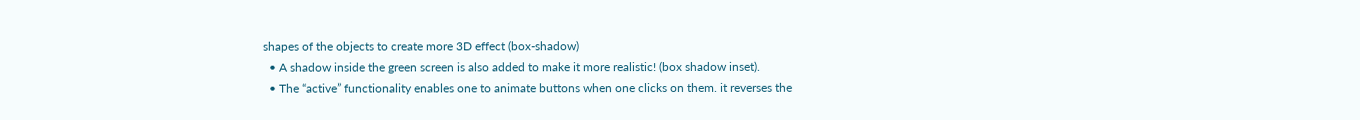shapes of the objects to create more 3D effect (box-shadow)
  • A shadow inside the green screen is also added to make it more realistic! (box shadow inset).
  • The “active” functionality enables one to animate buttons when one clicks on them. it reverses the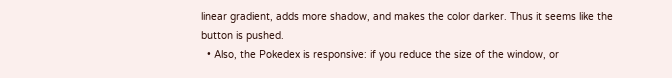linear gradient, adds more shadow, and makes the color darker. Thus it seems like the button is pushed.
  • Also, the Pokedex is responsive: if you reduce the size of the window, or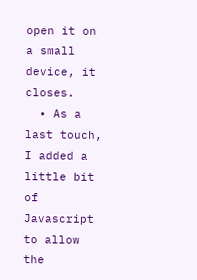open it on a small device, it closes.
  • As a last touch, I added a little bit of Javascript to allow the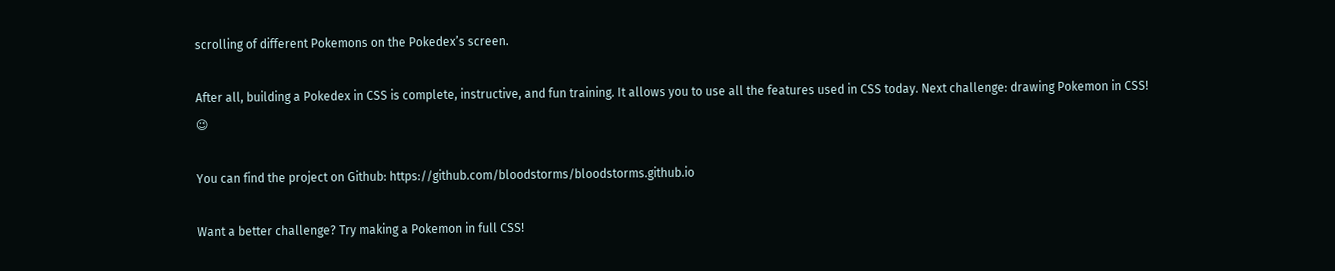scrolling of different Pokemons on the Pokedex’s screen.

After all, building a Pokedex in CSS is complete, instructive, and fun training. It allows you to use all the features used in CSS today. Next challenge: drawing Pokemon in CSS! 😉

You can find the project on Github: https://github.com/bloodstorms/bloodstorms.github.io

Want a better challenge? Try making a Pokemon in full CSS!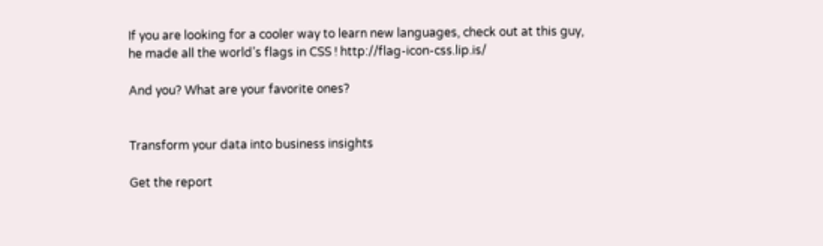If you are looking for a cooler way to learn new languages, check out at this guy, he made all the world’s flags in CSS ! http://flag-icon-css.lip.is/

And you? What are your favorite ones?


Transform your data into business insights

Get the report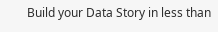Build your Data Story in less than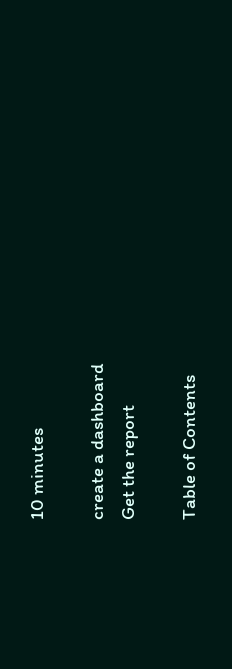10 minutes

create a dashboard
Get the report

Table of Contents